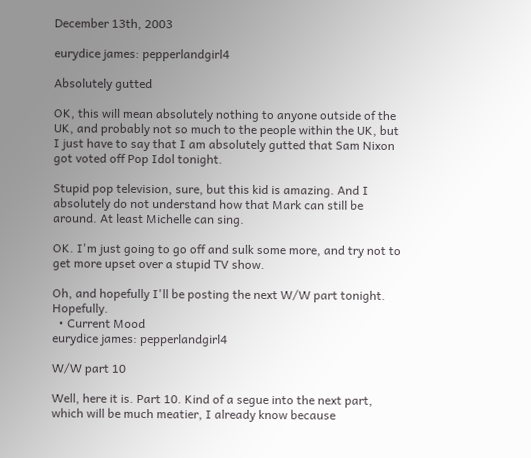December 13th, 2003

eurydice james: pepperlandgirl4

Absolutely gutted

OK, this will mean absolutely nothing to anyone outside of the UK, and probably not so much to the people within the UK, but I just have to say that I am absolutely gutted that Sam Nixon got voted off Pop Idol tonight.

Stupid pop television, sure, but this kid is amazing. And I absolutely do not understand how that Mark can still be around. At least Michelle can sing.

OK. I'm just going to go off and sulk some more, and try not to get more upset over a stupid TV show.

Oh, and hopefully I'll be posting the next W/W part tonight. Hopefully.
  • Current Mood
eurydice james: pepperlandgirl4

W/W part 10

Well, here it is. Part 10. Kind of a segue into the next part, which will be much meatier, I already know because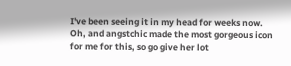I've been seeing it in my head for weeks now. Oh, and angstchic made the most gorgeous icon for me for this, so go give her lot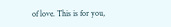of love. This is for you,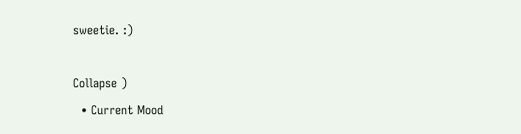sweetie. :)

Collapse )
  • Current Mood